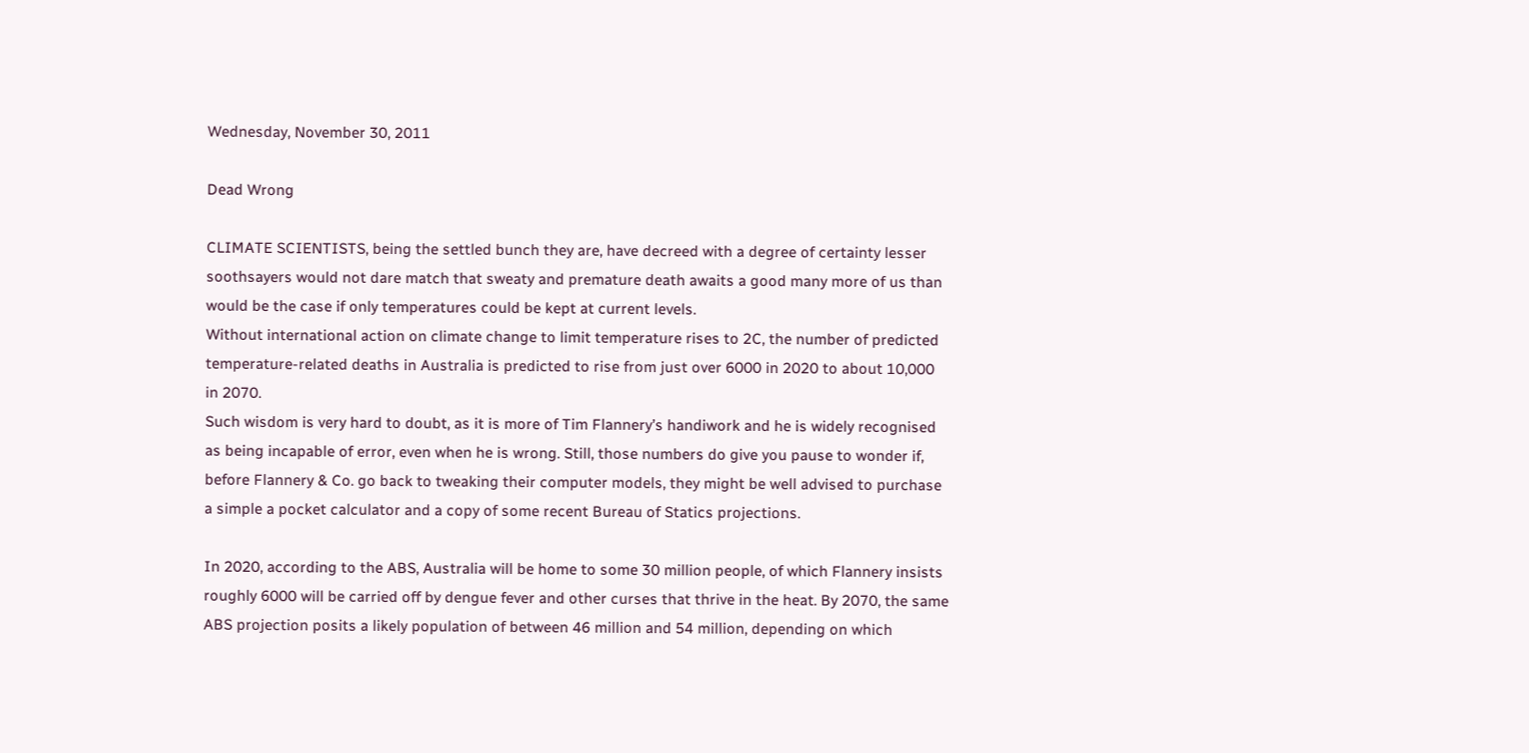Wednesday, November 30, 2011

Dead Wrong

CLIMATE SCIENTISTS, being the settled bunch they are, have decreed with a degree of certainty lesser soothsayers would not dare match that sweaty and premature death awaits a good many more of us than would be the case if only temperatures could be kept at current levels.
Without international action on climate change to limit temperature rises to 2C, the number of predicted temperature-related deaths in Australia is predicted to rise from just over 6000 in 2020 to about 10,000 in 2070.
Such wisdom is very hard to doubt, as it is more of Tim Flannery’s handiwork and he is widely recognised as being incapable of error, even when he is wrong. Still, those numbers do give you pause to wonder if, before Flannery & Co. go back to tweaking their computer models, they might be well advised to purchase a simple a pocket calculator and a copy of some recent Bureau of Statics projections.

In 2020, according to the ABS, Australia will be home to some 30 million people, of which Flannery insists roughly 6000 will be carried off by dengue fever and other curses that thrive in the heat. By 2070, the same ABS projection posits a likely population of between 46 million and 54 million, depending on which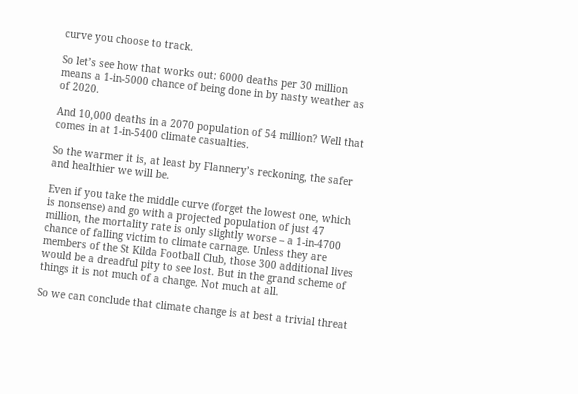curve you choose to track.

So let’s see how that works out: 6000 deaths per 30 million means a 1-in-5000 chance of being done in by nasty weather as of 2020.

And 10,000 deaths in a 2070 population of 54 million? Well that comes in at 1-in-5400 climate casualties.

So the warmer it is, at least by Flannery’s reckoning, the safer and healthier we will be.

Even if you take the middle curve (forget the lowest one, which is nonsense) and go with a projected population of just 47 million, the mortality rate is only slightly worse – a 1-in-4700 chance of falling victim to climate carnage. Unless they are members of the St Kilda Football Club, those 300 additional lives would be a dreadful pity to see lost. But in the grand scheme of things it is not much of a change. Not much at all.

So we can conclude that climate change is at best a trivial threat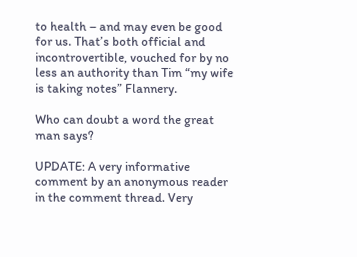to health – and may even be good for us. That’s both official and incontrovertible, vouched for by no less an authority than Tim “my wife is taking notes” Flannery.

Who can doubt a word the great man says?

UPDATE: A very informative comment by an anonymous reader in the comment thread. Very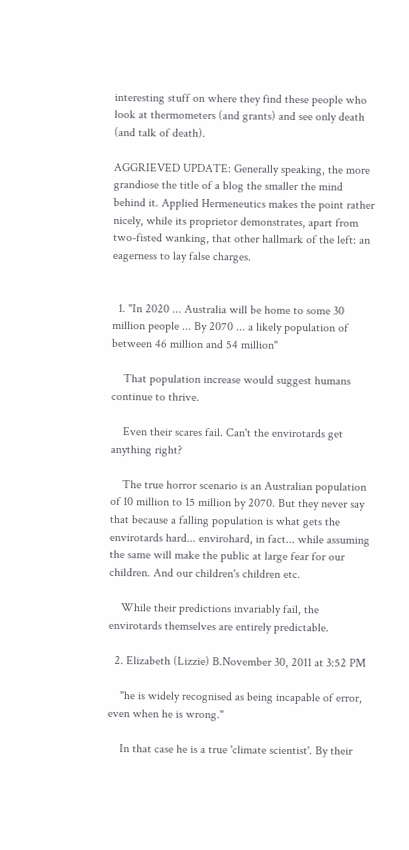interesting stuff on where they find these people who look at thermometers (and grants) and see only death (and talk of death).

AGGRIEVED UPDATE: Generally speaking, the more grandiose the title of a blog the smaller the mind behind it. Applied Hermeneutics makes the point rather nicely, while its proprietor demonstrates, apart from two-fisted wanking, that other hallmark of the left: an eagerness to lay false charges.


  1. "In 2020 ... Australia will be home to some 30 million people ... By 2070 ... a likely population of between 46 million and 54 million"

    That population increase would suggest humans continue to thrive.

    Even their scares fail. Can't the envirotards get anything right?

    The true horror scenario is an Australian population of 10 million to 15 million by 2070. But they never say that because a falling population is what gets the envirotards hard... envirohard, in fact... while assuming the same will make the public at large fear for our children. And our children's children etc.

    While their predictions invariably fail, the envirotards themselves are entirely predictable.

  2. Elizabeth (Lizzie) B.November 30, 2011 at 3:52 PM

    "he is widely recognised as being incapable of error, even when he is wrong."

    In that case he is a true 'climate scientist'. By their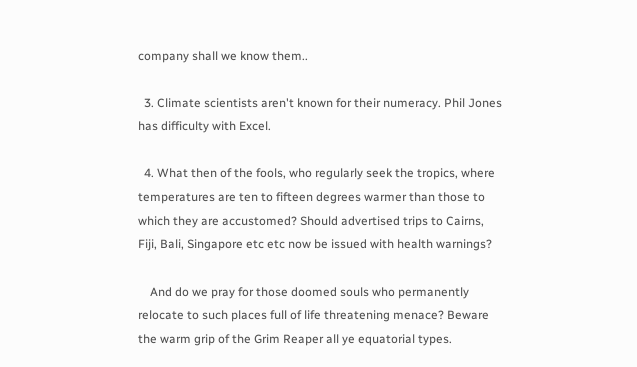company shall we know them..

  3. Climate scientists aren't known for their numeracy. Phil Jones has difficulty with Excel.

  4. What then of the fools, who regularly seek the tropics, where temperatures are ten to fifteen degrees warmer than those to which they are accustomed? Should advertised trips to Cairns, Fiji, Bali, Singapore etc etc now be issued with health warnings?

    And do we pray for those doomed souls who permanently relocate to such places full of life threatening menace? Beware the warm grip of the Grim Reaper all ye equatorial types.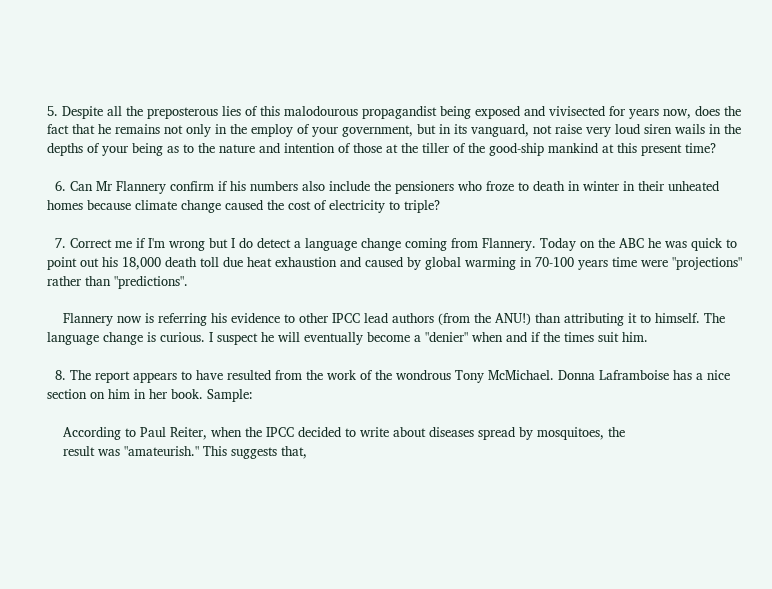5. Despite all the preposterous lies of this malodourous propagandist being exposed and vivisected for years now, does the fact that he remains not only in the employ of your government, but in its vanguard, not raise very loud siren wails in the depths of your being as to the nature and intention of those at the tiller of the good-ship mankind at this present time?

  6. Can Mr Flannery confirm if his numbers also include the pensioners who froze to death in winter in their unheated homes because climate change caused the cost of electricity to triple?

  7. Correct me if I'm wrong but I do detect a language change coming from Flannery. Today on the ABC he was quick to point out his 18,000 death toll due heat exhaustion and caused by global warming in 70-100 years time were "projections" rather than "predictions".

    Flannery now is referring his evidence to other IPCC lead authors (from the ANU!) than attributing it to himself. The language change is curious. I suspect he will eventually become a "denier" when and if the times suit him.

  8. The report appears to have resulted from the work of the wondrous Tony McMichael. Donna Laframboise has a nice section on him in her book. Sample:

    According to Paul Reiter, when the IPCC decided to write about diseases spread by mosquitoes, the
    result was "amateurish." This suggests that,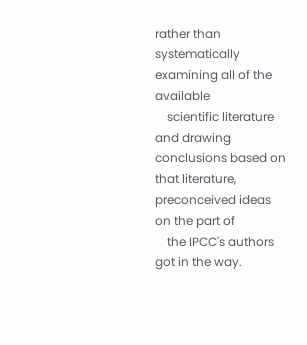rather than systematically examining all of the available
    scientific literature and drawing conclusions based on that literature, preconceived ideas on the part of
    the IPCC's authors got in the way.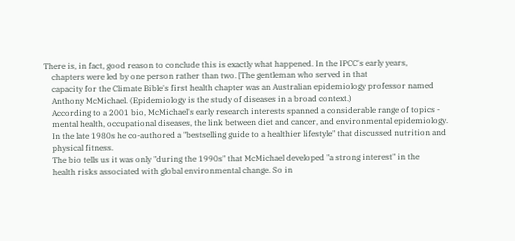There is, in fact, good reason to conclude this is exactly what happened. In the IPCC's early years,
    chapters were led by one person rather than two. [The gentleman who served in that
    capacity for the Climate Bible's first health chapter was an Australian epidemiology professor named
    Anthony McMichael. (Epidemiology is the study of diseases in a broad context.)
    According to a 2001 bio, McMichael's early research interests spanned a considerable range of topics -
    mental health, occupational diseases, the link between diet and cancer, and environmental epidemiology.
    In the late 1980s he co-authored a "bestselling guide to a healthier lifestyle" that discussed nutrition and
    physical fitness.
    The bio tells us it was only "during the 1990s" that McMichael developed "a strong interest" in the
    health risks associated with global environmental change. So in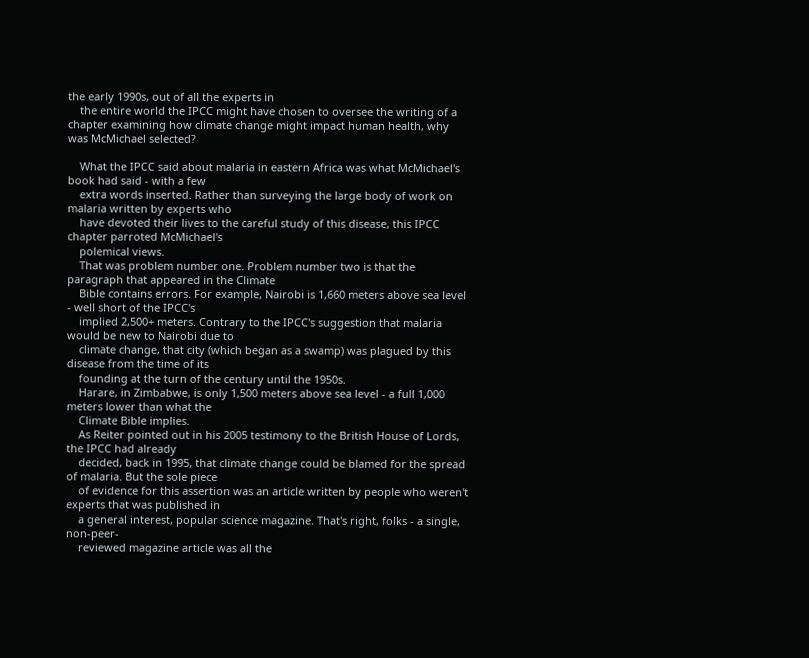the early 1990s, out of all the experts in
    the entire world the IPCC might have chosen to oversee the writing of a chapter examining how climate change might impact human health, why was McMichael selected?

    What the IPCC said about malaria in eastern Africa was what McMichael's book had said - with a few
    extra words inserted. Rather than surveying the large body of work on malaria written by experts who
    have devoted their lives to the careful study of this disease, this IPCC chapter parroted McMichael's
    polemical views.
    That was problem number one. Problem number two is that the paragraph that appeared in the Climate
    Bible contains errors. For example, Nairobi is 1,660 meters above sea level - well short of the IPCC's
    implied 2,500+ meters. Contrary to the IPCC's suggestion that malaria would be new to Nairobi due to
    climate change, that city (which began as a swamp) was plagued by this disease from the time of its
    founding at the turn of the century until the 1950s.
    Harare, in Zimbabwe, is only 1,500 meters above sea level - a full 1,000 meters lower than what the
    Climate Bible implies.
    As Reiter pointed out in his 2005 testimony to the British House of Lords, the IPCC had already
    decided, back in 1995, that climate change could be blamed for the spread of malaria. But the sole piece
    of evidence for this assertion was an article written by people who weren't experts that was published in
    a general interest, popular science magazine. That's right, folks - a single, non-peer-
    reviewed magazine article was all the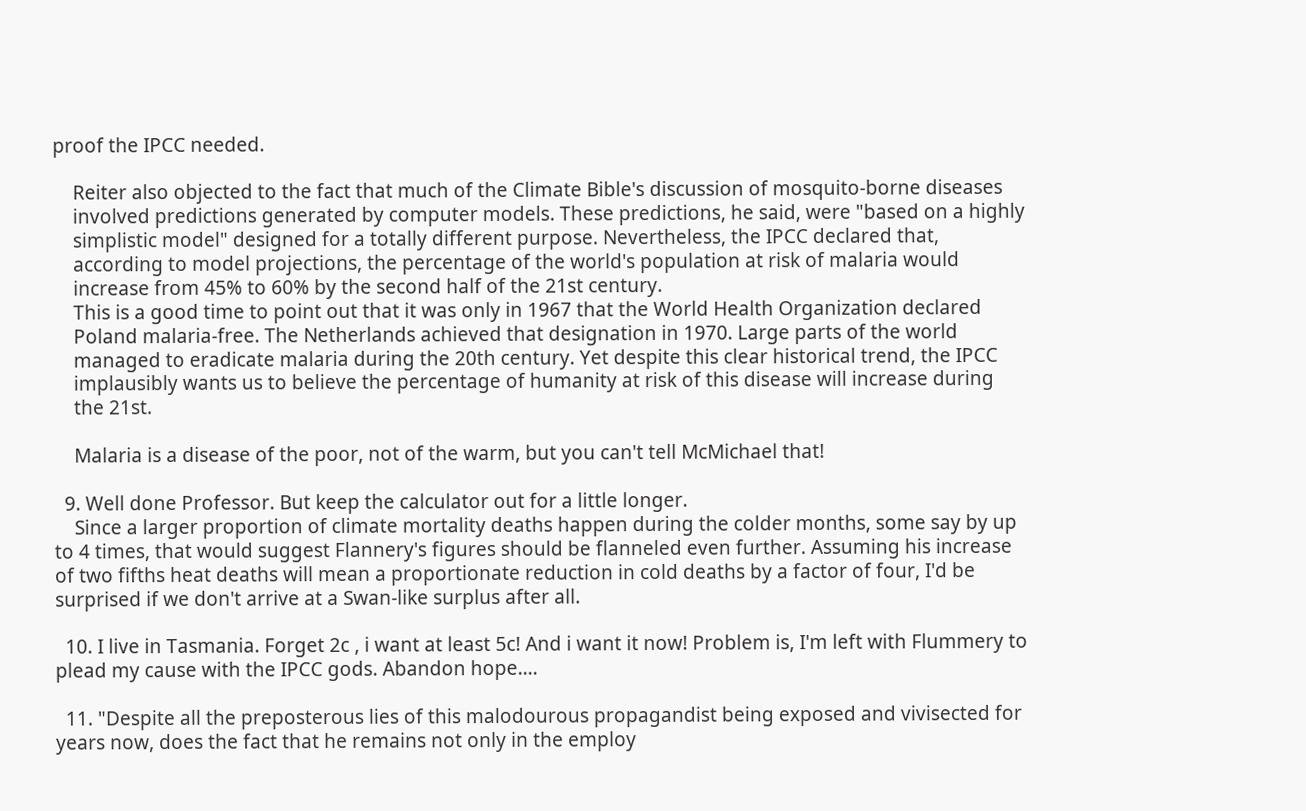proof the IPCC needed.

    Reiter also objected to the fact that much of the Climate Bible's discussion of mosquito-borne diseases
    involved predictions generated by computer models. These predictions, he said, were "based on a highly
    simplistic model" designed for a totally different purpose. Nevertheless, the IPCC declared that,
    according to model projections, the percentage of the world's population at risk of malaria would
    increase from 45% to 60% by the second half of the 21st century.
    This is a good time to point out that it was only in 1967 that the World Health Organization declared
    Poland malaria-free. The Netherlands achieved that designation in 1970. Large parts of the world
    managed to eradicate malaria during the 20th century. Yet despite this clear historical trend, the IPCC
    implausibly wants us to believe the percentage of humanity at risk of this disease will increase during
    the 21st.

    Malaria is a disease of the poor, not of the warm, but you can't tell McMichael that!

  9. Well done Professor. But keep the calculator out for a little longer.
    Since a larger proportion of climate mortality deaths happen during the colder months, some say by up to 4 times, that would suggest Flannery's figures should be flanneled even further. Assuming his increase of two fifths heat deaths will mean a proportionate reduction in cold deaths by a factor of four, I'd be surprised if we don't arrive at a Swan-like surplus after all.

  10. I live in Tasmania. Forget 2c , i want at least 5c! And i want it now! Problem is, I'm left with Flummery to plead my cause with the IPCC gods. Abandon hope....

  11. "Despite all the preposterous lies of this malodourous propagandist being exposed and vivisected for years now, does the fact that he remains not only in the employ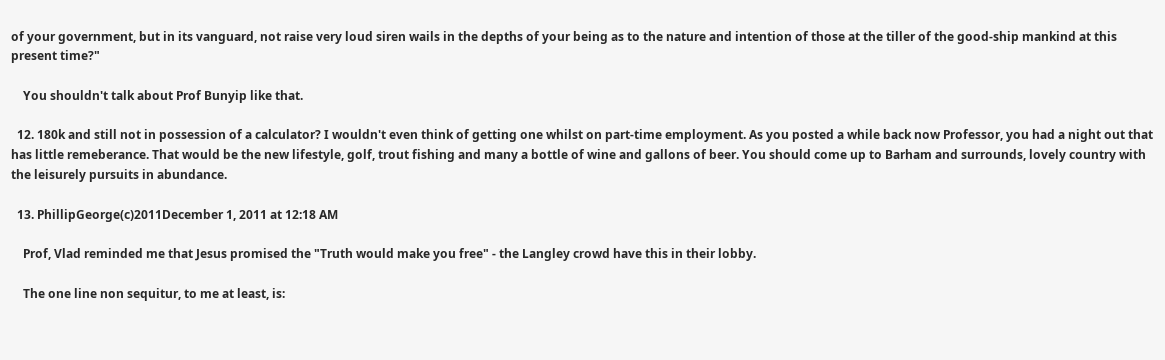of your government, but in its vanguard, not raise very loud siren wails in the depths of your being as to the nature and intention of those at the tiller of the good-ship mankind at this present time?"

    You shouldn't talk about Prof Bunyip like that.

  12. 180k and still not in possession of a calculator? I wouldn't even think of getting one whilst on part-time employment. As you posted a while back now Professor, you had a night out that has little remeberance. That would be the new lifestyle, golf, trout fishing and many a bottle of wine and gallons of beer. You should come up to Barham and surrounds, lovely country with the leisurely pursuits in abundance.

  13. PhillipGeorge(c)2011December 1, 2011 at 12:18 AM

    Prof, Vlad reminded me that Jesus promised the "Truth would make you free" - the Langley crowd have this in their lobby.

    The one line non sequitur, to me at least, is: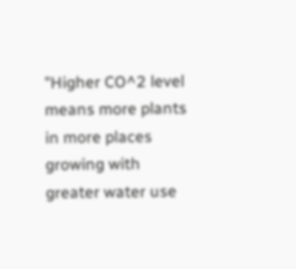"Higher CO^2 level means more plants in more places growing with greater water use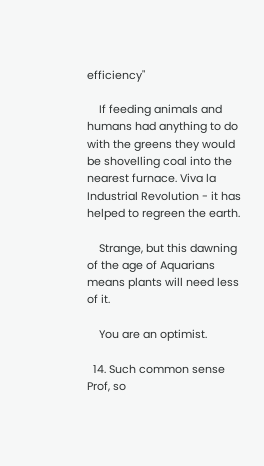efficiency"

    If feeding animals and humans had anything to do with the greens they would be shovelling coal into the nearest furnace. Viva la Industrial Revolution - it has helped to regreen the earth.

    Strange, but this dawning of the age of Aquarians means plants will need less of it.

    You are an optimist.

  14. Such common sense Prof, so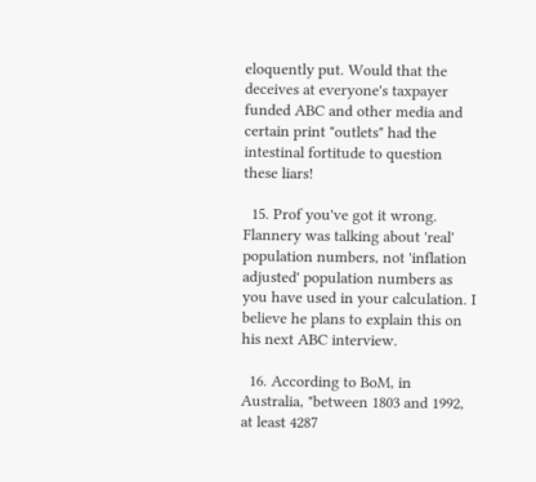eloquently put. Would that the deceives at everyone's taxpayer funded ABC and other media and certain print "outlets" had the intestinal fortitude to question these liars!

  15. Prof you've got it wrong. Flannery was talking about 'real' population numbers, not 'inflation adjusted' population numbers as you have used in your calculation. I believe he plans to explain this on his next ABC interview.

  16. According to BoM, in Australia, "between 1803 and 1992, at least 4287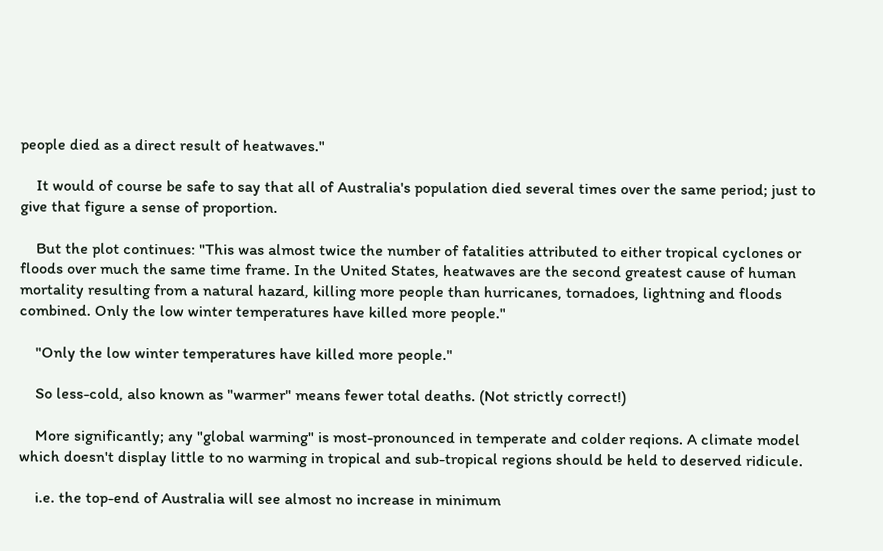people died as a direct result of heatwaves."

    It would of course be safe to say that all of Australia's population died several times over the same period; just to give that figure a sense of proportion.

    But the plot continues: "This was almost twice the number of fatalities attributed to either tropical cyclones or floods over much the same time frame. In the United States, heatwaves are the second greatest cause of human mortality resulting from a natural hazard, killing more people than hurricanes, tornadoes, lightning and floods combined. Only the low winter temperatures have killed more people."

    "Only the low winter temperatures have killed more people."

    So less-cold, also known as "warmer" means fewer total deaths. (Not strictly correct!)

    More significantly; any "global warming" is most-pronounced in temperate and colder reqions. A climate model which doesn't display little to no warming in tropical and sub-tropical regions should be held to deserved ridicule.

    i.e. the top-end of Australia will see almost no increase in minimum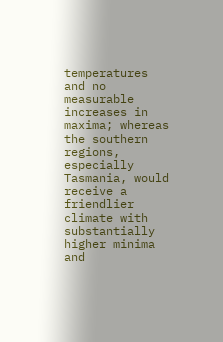temperatures and no measurable increases in maxima; whereas the southern regions, especially Tasmania, would receive a friendlier climate with substantially higher minima and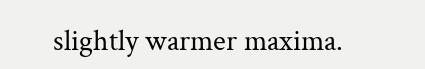slightly warmer maxima.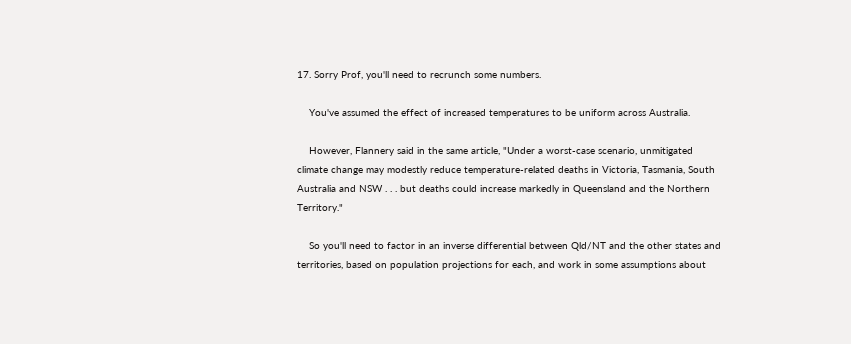17. Sorry Prof, you'll need to recrunch some numbers.

    You've assumed the effect of increased temperatures to be uniform across Australia.

    However, Flannery said in the same article, "Under a worst-case scenario, unmitigated climate change may modestly reduce temperature-related deaths in Victoria, Tasmania, South Australia and NSW . . . but deaths could increase markedly in Queensland and the Northern Territory."

    So you'll need to factor in an inverse differential between Qld/NT and the other states and territories, based on population projections for each, and work in some assumptions about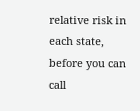relative risk in each state, before you can call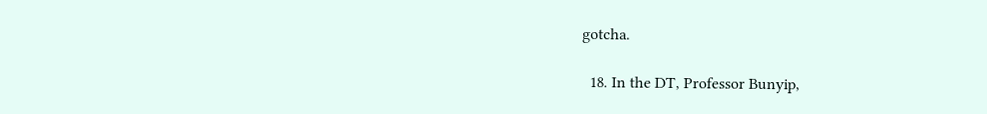gotcha.

  18. In the DT, Professor Bunyip,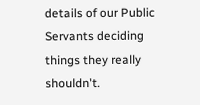details of our Public Servants deciding things they really shouldn't.